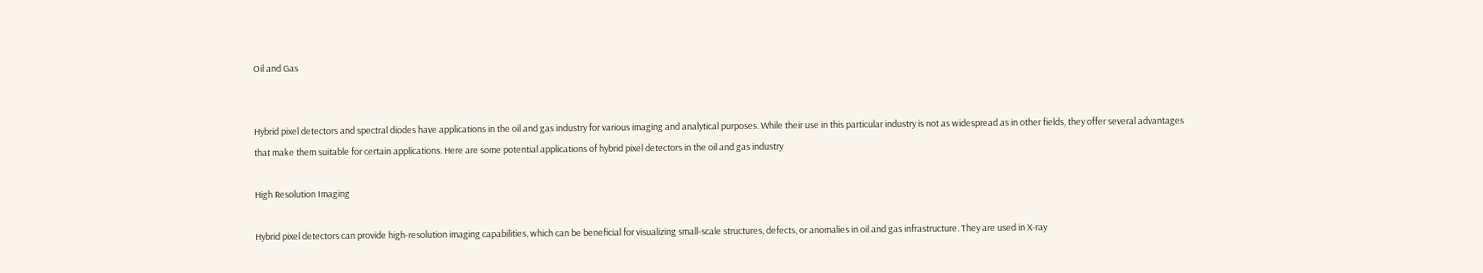Oil and Gas


Hybrid pixel detectors and spectral diodes have applications in the oil and gas industry for various imaging and analytical purposes. While their use in this particular industry is not as widespread as in other fields, they offer several advantages that make them suitable for certain applications. Here are some potential applications of hybrid pixel detectors in the oil and gas industry

High Resolution Imaging

Hybrid pixel detectors can provide high-resolution imaging capabilities, which can be beneficial for visualizing small-scale structures, defects, or anomalies in oil and gas infrastructure. They are used in X-ray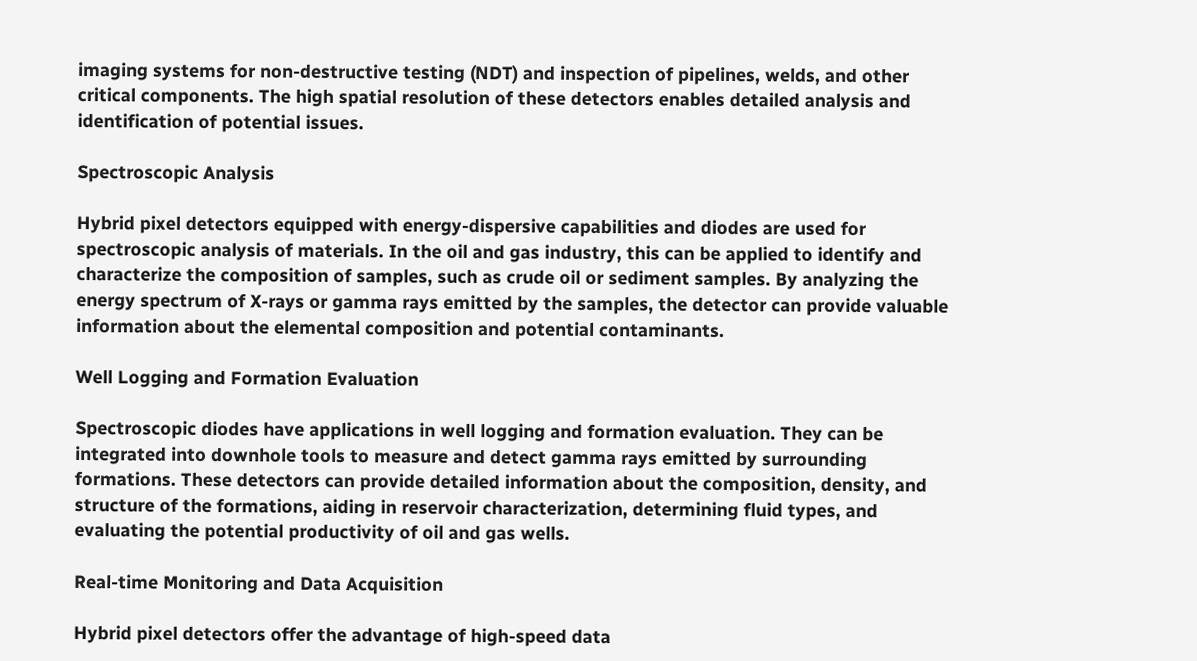imaging systems for non-destructive testing (NDT) and inspection of pipelines, welds, and other critical components. The high spatial resolution of these detectors enables detailed analysis and identification of potential issues.

Spectroscopic Analysis

Hybrid pixel detectors equipped with energy-dispersive capabilities and diodes are used for spectroscopic analysis of materials. In the oil and gas industry, this can be applied to identify and characterize the composition of samples, such as crude oil or sediment samples. By analyzing the energy spectrum of X-rays or gamma rays emitted by the samples, the detector can provide valuable information about the elemental composition and potential contaminants.

Well Logging and Formation Evaluation

Spectroscopic diodes have applications in well logging and formation evaluation. They can be integrated into downhole tools to measure and detect gamma rays emitted by surrounding formations. These detectors can provide detailed information about the composition, density, and structure of the formations, aiding in reservoir characterization, determining fluid types, and evaluating the potential productivity of oil and gas wells.

Real-time Monitoring and Data Acquisition

Hybrid pixel detectors offer the advantage of high-speed data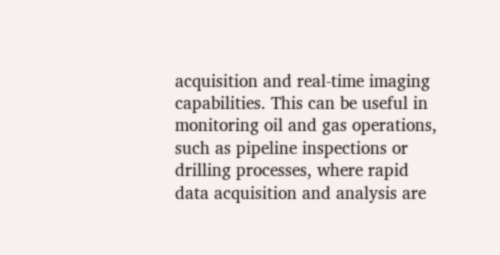acquisition and real-time imaging capabilities. This can be useful in monitoring oil and gas operations, such as pipeline inspections or drilling processes, where rapid data acquisition and analysis are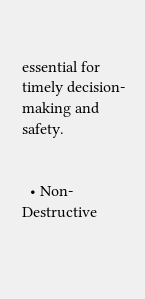essential for timely decision-making and safety.


  • Non-Destructive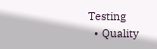Testing
  • Quality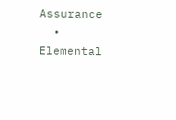Assurance
  • Elemental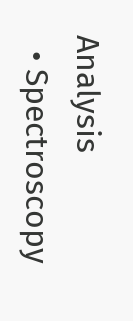Analysis
  • Spectroscopy